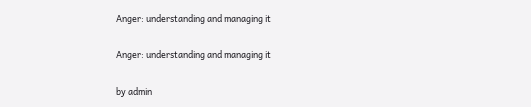Anger: understanding and managing it

Anger: understanding and managing it

by admin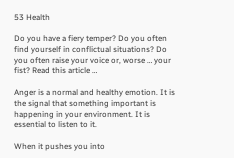53 Health

Do you have a fiery temper? Do you often find yourself in conflictual situations? Do you often raise your voice or, worse … your fist? Read this article …

Anger is a normal and healthy emotion. It is the signal that something important is happening in your environment. It is essential to listen to it.

When it pushes you into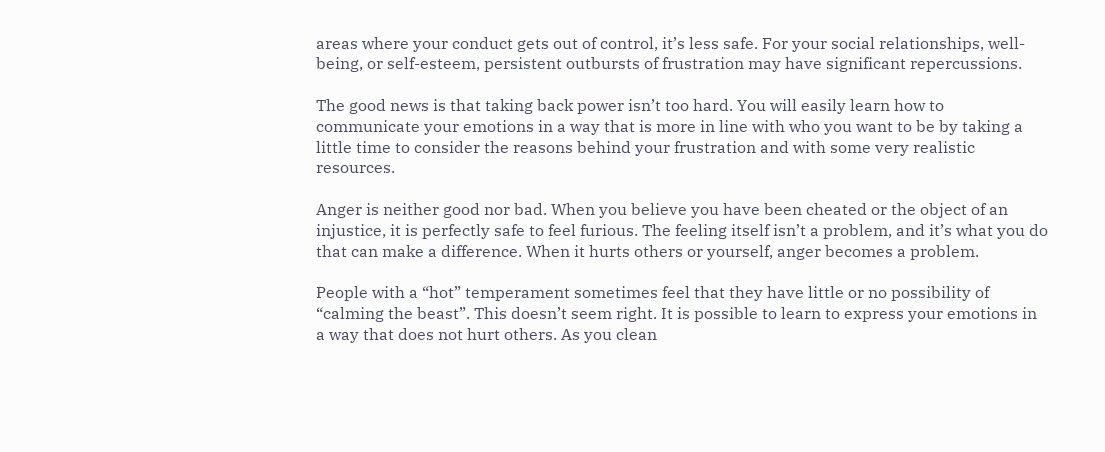areas where your conduct gets out of control, it’s less safe. For your social relationships, well-being, or self-esteem, persistent outbursts of frustration may have significant repercussions.

The good news is that taking back power isn’t too hard. You will easily learn how to communicate your emotions in a way that is more in line with who you want to be by taking a little time to consider the reasons behind your frustration and with some very realistic resources.

Anger is neither good nor bad. When you believe you have been cheated or the object of an injustice, it is perfectly safe to feel furious. The feeling itself isn’t a problem, and it’s what you do that can make a difference. When it hurts others or yourself, anger becomes a problem.

People with a “hot” temperament sometimes feel that they have little or no possibility of “calming the beast”. This doesn’t seem right. It is possible to learn to express your emotions in a way that does not hurt others. As you clean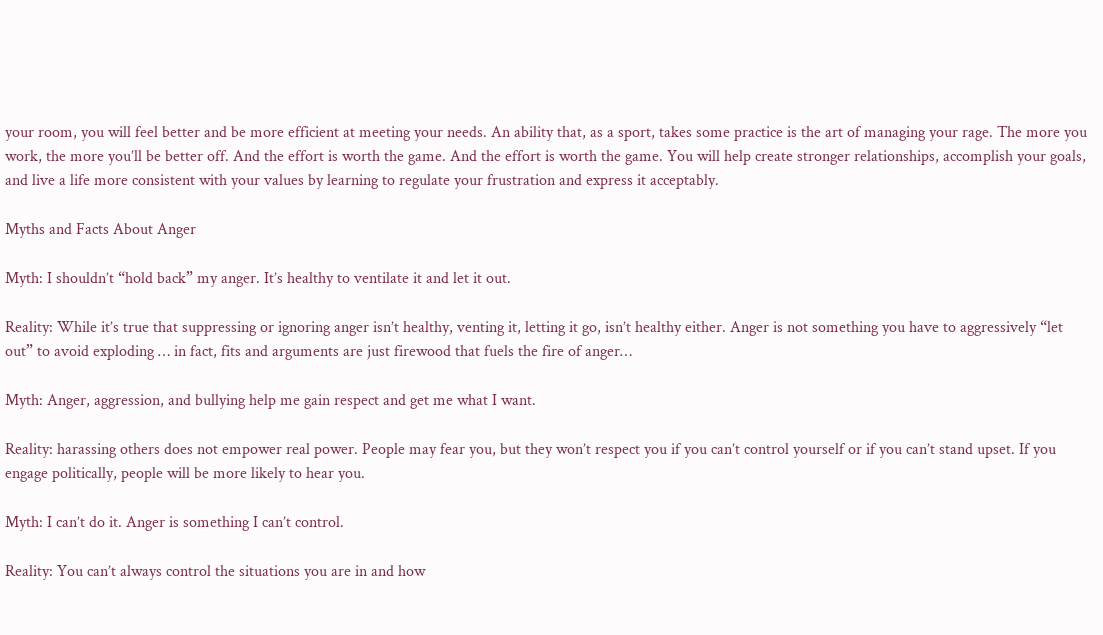your room, you will feel better and be more efficient at meeting your needs. An ability that, as a sport, takes some practice is the art of managing your rage. The more you work, the more you’ll be better off. And the effort is worth the game. And the effort is worth the game. You will help create stronger relationships, accomplish your goals, and live a life more consistent with your values by learning to regulate your frustration and express it acceptably.

Myths and Facts About Anger

Myth: I shouldn’t “hold back” my anger. It’s healthy to ventilate it and let it out.

Reality: While it’s true that suppressing or ignoring anger isn’t healthy, venting it, letting it go, isn’t healthy either. Anger is not something you have to aggressively “let out” to avoid exploding … in fact, fits and arguments are just firewood that fuels the fire of anger…

Myth: Anger, aggression, and bullying help me gain respect and get me what I want.

Reality: harassing others does not empower real power. People may fear you, but they won’t respect you if you can’t control yourself or if you can’t stand upset. If you engage politically, people will be more likely to hear you.

Myth: I can’t do it. Anger is something I can’t control.

Reality: You can’t always control the situations you are in and how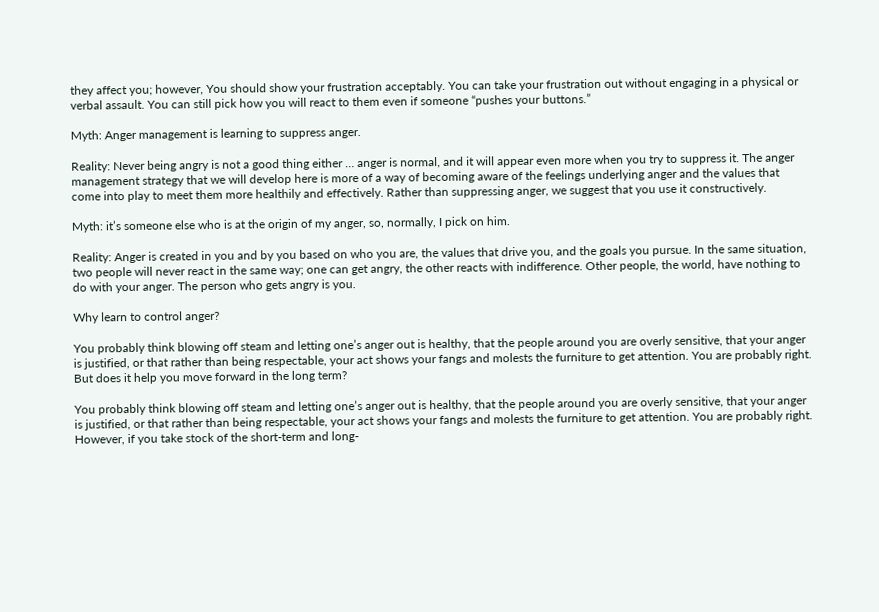they affect you; however, You should show your frustration acceptably. You can take your frustration out without engaging in a physical or verbal assault. You can still pick how you will react to them even if someone “pushes your buttons.”

Myth: Anger management is learning to suppress anger.

Reality: Never being angry is not a good thing either … anger is normal, and it will appear even more when you try to suppress it. The anger management strategy that we will develop here is more of a way of becoming aware of the feelings underlying anger and the values that come into play to meet them more healthily and effectively. Rather than suppressing anger, we suggest that you use it constructively.

Myth: it’s someone else who is at the origin of my anger, so, normally, I pick on him.

Reality: Anger is created in you and by you based on who you are, the values that drive you, and the goals you pursue. In the same situation, two people will never react in the same way; one can get angry, the other reacts with indifference. Other people, the world, have nothing to do with your anger. The person who gets angry is you.

Why learn to control anger?

You probably think blowing off steam and letting one’s anger out is healthy, that the people around you are overly sensitive, that your anger is justified, or that rather than being respectable, your act shows your fangs and molests the furniture to get attention. You are probably right. But does it help you move forward in the long term?

You probably think blowing off steam and letting one’s anger out is healthy, that the people around you are overly sensitive, that your anger is justified, or that rather than being respectable, your act shows your fangs and molests the furniture to get attention. You are probably right. However, if you take stock of the short-term and long-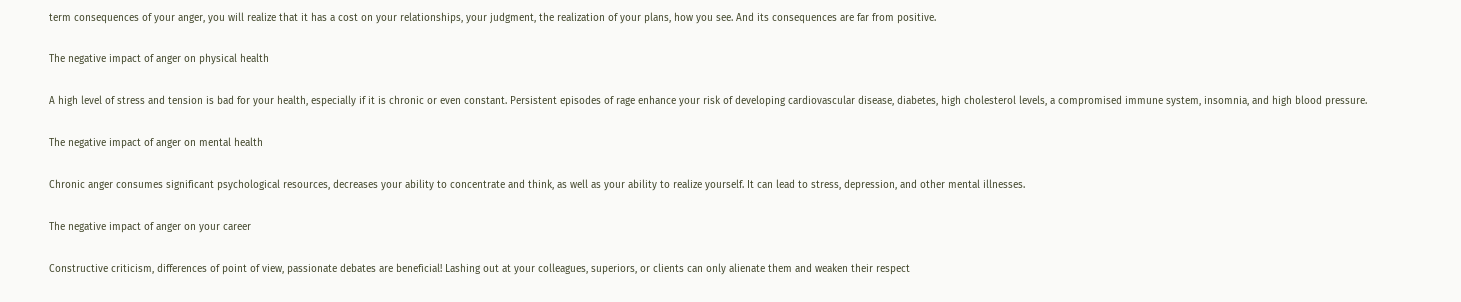term consequences of your anger, you will realize that it has a cost on your relationships, your judgment, the realization of your plans, how you see. And its consequences are far from positive.

The negative impact of anger on physical health

A high level of stress and tension is bad for your health, especially if it is chronic or even constant. Persistent episodes of rage enhance your risk of developing cardiovascular disease, diabetes, high cholesterol levels, a compromised immune system, insomnia, and high blood pressure.

The negative impact of anger on mental health

Chronic anger consumes significant psychological resources, decreases your ability to concentrate and think, as well as your ability to realize yourself. It can lead to stress, depression, and other mental illnesses.

The negative impact of anger on your career

Constructive criticism, differences of point of view, passionate debates are beneficial! Lashing out at your colleagues, superiors, or clients can only alienate them and weaken their respect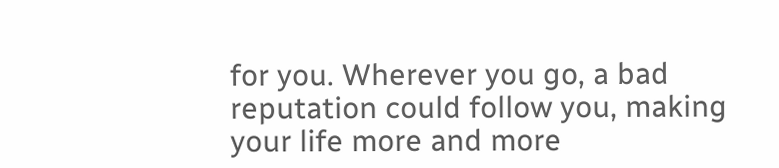for you. Wherever you go, a bad reputation could follow you, making your life more and more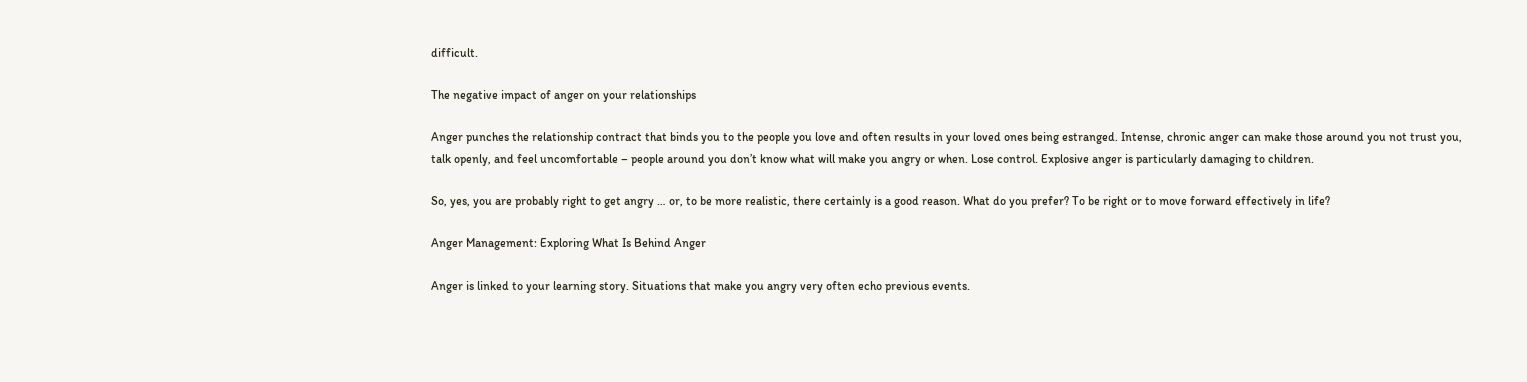difficult.

The negative impact of anger on your relationships

Anger punches the relationship contract that binds you to the people you love and often results in your loved ones being estranged. Intense, chronic anger can make those around you not trust you, talk openly, and feel uncomfortable – people around you don’t know what will make you angry or when. Lose control. Explosive anger is particularly damaging to children.

So, yes, you are probably right to get angry … or, to be more realistic, there certainly is a good reason. What do you prefer? To be right or to move forward effectively in life?

Anger Management: Exploring What Is Behind Anger

Anger is linked to your learning story. Situations that make you angry very often echo previous events.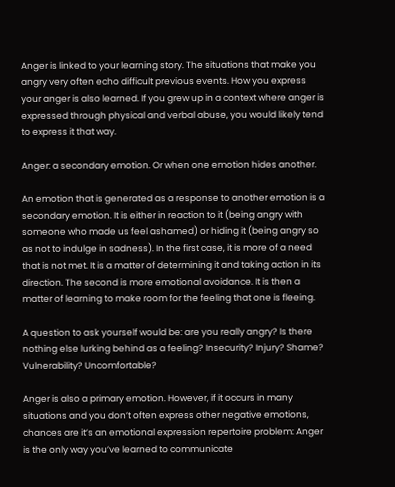Anger is linked to your learning story. The situations that make you angry very often echo difficult previous events. How you express your anger is also learned. If you grew up in a context where anger is expressed through physical and verbal abuse, you would likely tend to express it that way.

Anger: a secondary emotion. Or when one emotion hides another.

An emotion that is generated as a response to another emotion is a secondary emotion. It is either in reaction to it (being angry with someone who made us feel ashamed) or hiding it (being angry so as not to indulge in sadness). In the first case, it is more of a need that is not met. It is a matter of determining it and taking action in its direction. The second is more emotional avoidance. It is then a matter of learning to make room for the feeling that one is fleeing.

A question to ask yourself would be: are you really angry? Is there nothing else lurking behind as a feeling? Insecurity? Injury? Shame? Vulnerability? Uncomfortable?

Anger is also a primary emotion. However, if it occurs in many situations and you don’t often express other negative emotions, chances are it’s an emotional expression repertoire problem: Anger is the only way you’ve learned to communicate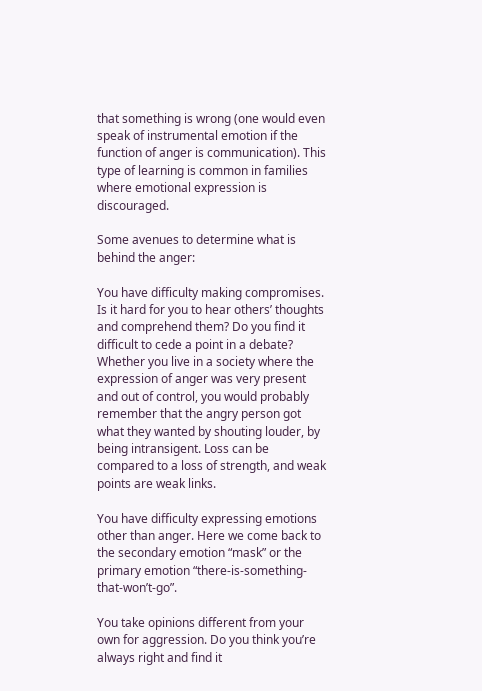that something is wrong (one would even speak of instrumental emotion if the function of anger is communication). This type of learning is common in families where emotional expression is discouraged.

Some avenues to determine what is behind the anger:

You have difficulty making compromises. Is it hard for you to hear others’ thoughts and comprehend them? Do you find it difficult to cede a point in a debate? Whether you live in a society where the expression of anger was very present and out of control, you would probably remember that the angry person got what they wanted by shouting louder, by being intransigent. Loss can be compared to a loss of strength, and weak points are weak links.

You have difficulty expressing emotions other than anger. Here we come back to the secondary emotion “mask” or the primary emotion “there-is-something-that-won’t-go”.

You take opinions different from your own for aggression. Do you think you’re always right and find it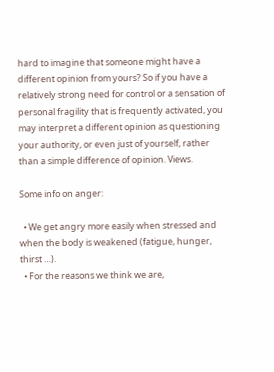hard to imagine that someone might have a different opinion from yours? So if you have a relatively strong need for control or a sensation of personal fragility that is frequently activated, you may interpret a different opinion as questioning your authority, or even just of yourself, rather than a simple difference of opinion. Views.

Some info on anger:

  • We get angry more easily when stressed and when the body is weakened (fatigue, hunger, thirst …).
  • For the reasons we think we are,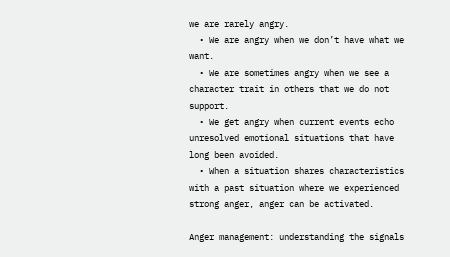we are rarely angry.
  • We are angry when we don’t have what we want.
  • We are sometimes angry when we see a character trait in others that we do not support.
  • We get angry when current events echo unresolved emotional situations that have long been avoided.
  • When a situation shares characteristics with a past situation where we experienced strong anger, anger can be activated.

Anger management: understanding the signals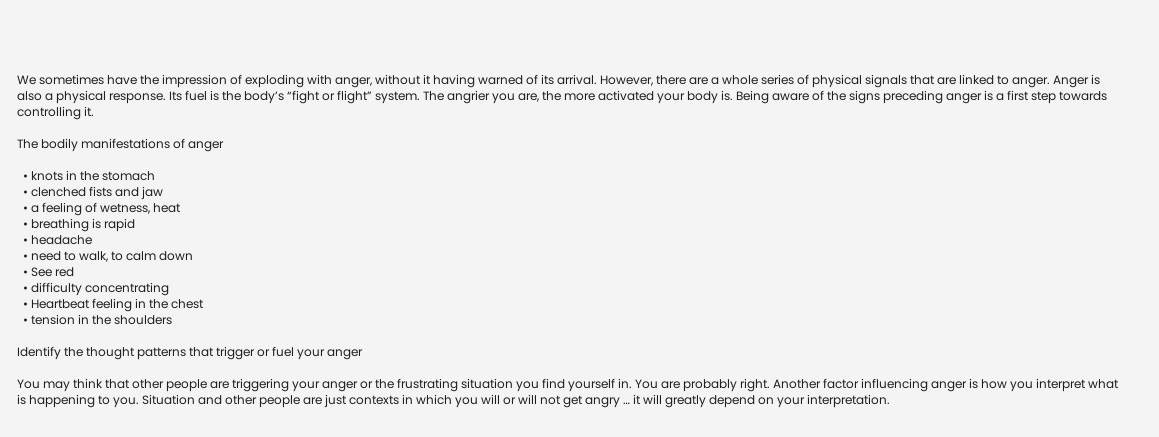We sometimes have the impression of exploding with anger, without it having warned of its arrival. However, there are a whole series of physical signals that are linked to anger. Anger is also a physical response. Its fuel is the body’s “fight or flight” system. The angrier you are, the more activated your body is. Being aware of the signs preceding anger is a first step towards controlling it.

The bodily manifestations of anger

  • knots in the stomach
  • clenched fists and jaw
  • a feeling of wetness, heat
  • breathing is rapid
  • headache
  • need to walk, to calm down
  • See red
  • difficulty concentrating
  • Heartbeat feeling in the chest
  • tension in the shoulders

Identify the thought patterns that trigger or fuel your anger

You may think that other people are triggering your anger or the frustrating situation you find yourself in. You are probably right. Another factor influencing anger is how you interpret what is happening to you. Situation and other people are just contexts in which you will or will not get angry … it will greatly depend on your interpretation.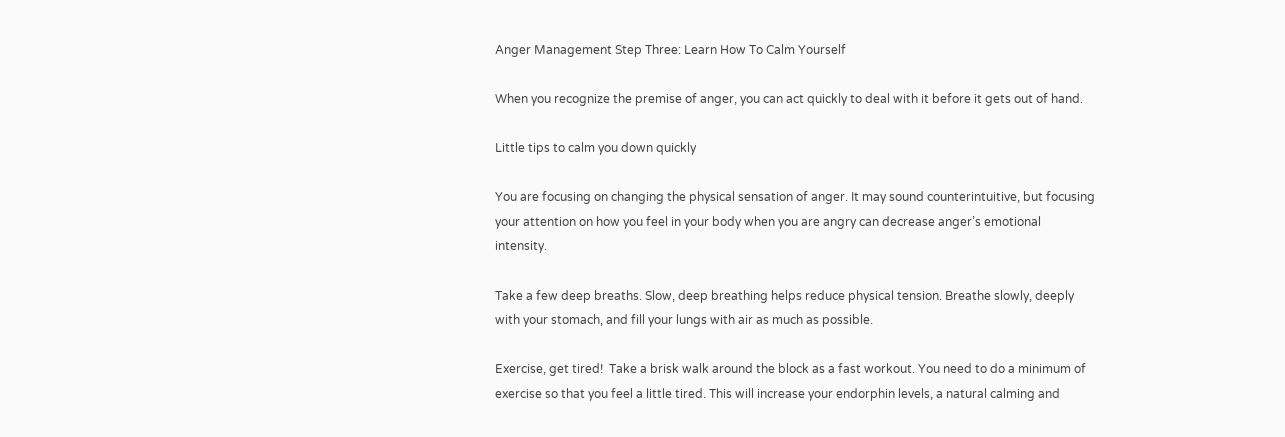Anger Management Step Three: Learn How To Calm Yourself

When you recognize the premise of anger, you can act quickly to deal with it before it gets out of hand.

Little tips to calm you down quickly

You are focusing on changing the physical sensation of anger. It may sound counterintuitive, but focusing your attention on how you feel in your body when you are angry can decrease anger’s emotional intensity.

Take a few deep breaths. Slow, deep breathing helps reduce physical tension. Breathe slowly, deeply with your stomach, and fill your lungs with air as much as possible.

Exercise, get tired!  Take a brisk walk around the block as a fast workout. You need to do a minimum of exercise so that you feel a little tired. This will increase your endorphin levels, a natural calming and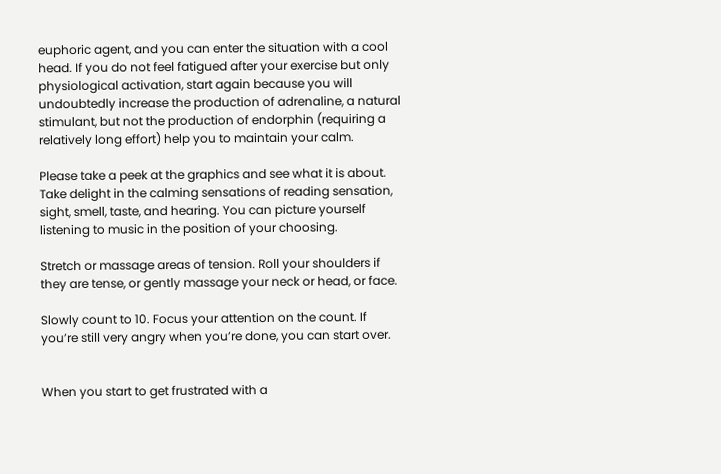euphoric agent, and you can enter the situation with a cool head. If you do not feel fatigued after your exercise but only physiological activation, start again because you will undoubtedly increase the production of adrenaline, a natural stimulant, but not the production of endorphin (requiring a relatively long effort) help you to maintain your calm.

Please take a peek at the graphics and see what it is about. Take delight in the calming sensations of reading sensation, sight, smell, taste, and hearing. You can picture yourself listening to music in the position of your choosing.

Stretch or massage areas of tension. Roll your shoulders if they are tense, or gently massage your neck or head, or face.

Slowly count to 10. Focus your attention on the count. If you’re still very angry when you’re done, you can start over.


When you start to get frustrated with a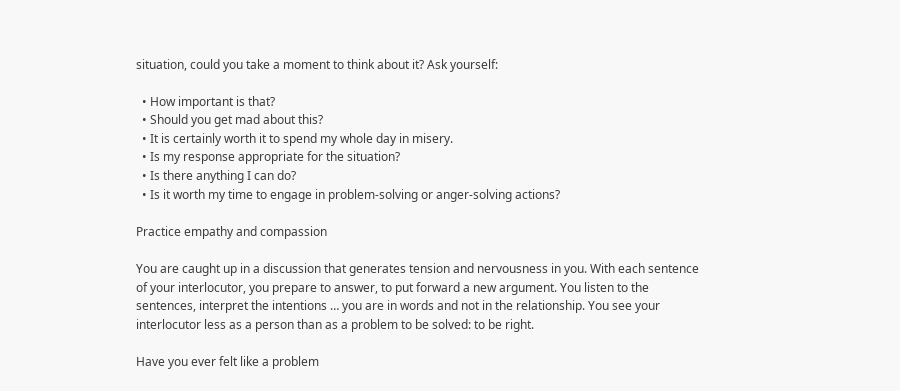situation, could you take a moment to think about it? Ask yourself:

  • How important is that?
  • Should you get mad about this?
  • It is certainly worth it to spend my whole day in misery.
  • Is my response appropriate for the situation?
  • Is there anything I can do?
  • Is it worth my time to engage in problem-solving or anger-solving actions?

Practice empathy and compassion

You are caught up in a discussion that generates tension and nervousness in you. With each sentence of your interlocutor, you prepare to answer, to put forward a new argument. You listen to the sentences, interpret the intentions … you are in words and not in the relationship. You see your interlocutor less as a person than as a problem to be solved: to be right.

Have you ever felt like a problem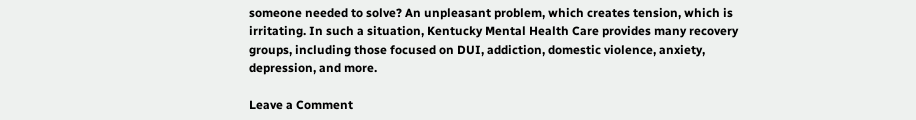someone needed to solve? An unpleasant problem, which creates tension, which is irritating. In such a situation, Kentucky Mental Health Care provides many recovery groups, including those focused on DUI, addiction, domestic violence, anxiety, depression, and more.

Leave a Comment